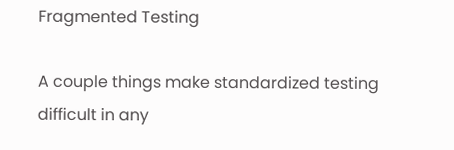Fragmented Testing

A couple things make standardized testing difficult in any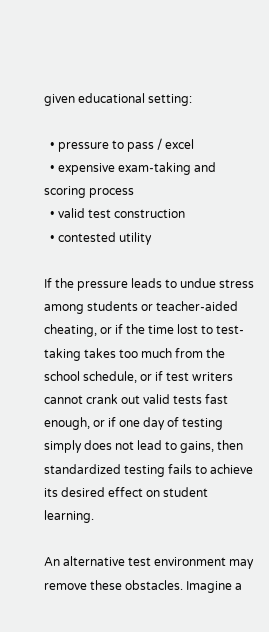given educational setting:

  • pressure to pass / excel
  • expensive exam-taking and scoring process
  • valid test construction
  • contested utility

If the pressure leads to undue stress among students or teacher-aided cheating, or if the time lost to test-taking takes too much from the school schedule, or if test writers cannot crank out valid tests fast enough, or if one day of testing simply does not lead to gains, then standardized testing fails to achieve its desired effect on student learning.

An alternative test environment may remove these obstacles. Imagine a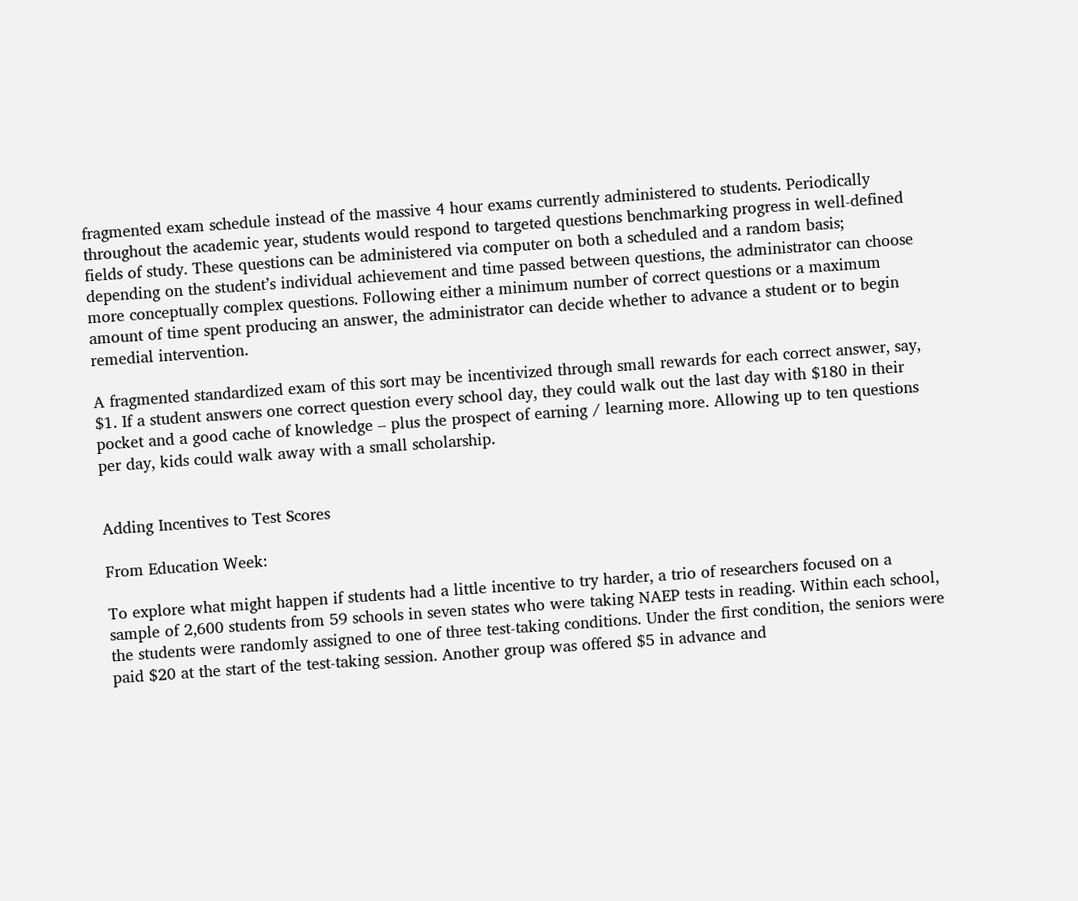fragmented exam schedule instead of the massive 4 hour exams currently administered to students. Periodically throughout the academic year, students would respond to targeted questions benchmarking progress in well-defined fields of study. These questions can be administered via computer on both a scheduled and a random basis; depending on the student’s individual achievement and time passed between questions, the administrator can choose more conceptually complex questions. Following either a minimum number of correct questions or a maximum amount of time spent producing an answer, the administrator can decide whether to advance a student or to begin remedial intervention.

A fragmented standardized exam of this sort may be incentivized through small rewards for each correct answer, say, $1. If a student answers one correct question every school day, they could walk out the last day with $180 in their pocket and a good cache of knowledge – plus the prospect of earning / learning more. Allowing up to ten questions per day, kids could walk away with a small scholarship.


Adding Incentives to Test Scores

From Education Week:

To explore what might happen if students had a little incentive to try harder, a trio of researchers focused on a sample of 2,600 students from 59 schools in seven states who were taking NAEP tests in reading. Within each school, the students were randomly assigned to one of three test-taking conditions. Under the first condition, the seniors were paid $20 at the start of the test-taking session. Another group was offered $5 in advance and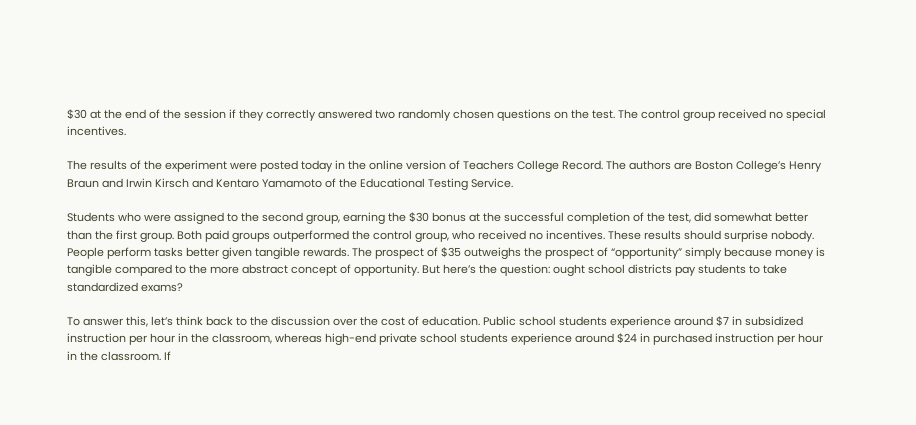$30 at the end of the session if they correctly answered two randomly chosen questions on the test. The control group received no special incentives.

The results of the experiment were posted today in the online version of Teachers College Record. The authors are Boston College’s Henry Braun and Irwin Kirsch and Kentaro Yamamoto of the Educational Testing Service.

Students who were assigned to the second group, earning the $30 bonus at the successful completion of the test, did somewhat better than the first group. Both paid groups outperformed the control group, who received no incentives. These results should surprise nobody. People perform tasks better given tangible rewards. The prospect of $35 outweighs the prospect of “opportunity” simply because money is tangible compared to the more abstract concept of opportunity. But here’s the question: ought school districts pay students to take standardized exams?

To answer this, let’s think back to the discussion over the cost of education. Public school students experience around $7 in subsidized instruction per hour in the classroom, whereas high-end private school students experience around $24 in purchased instruction per hour in the classroom. If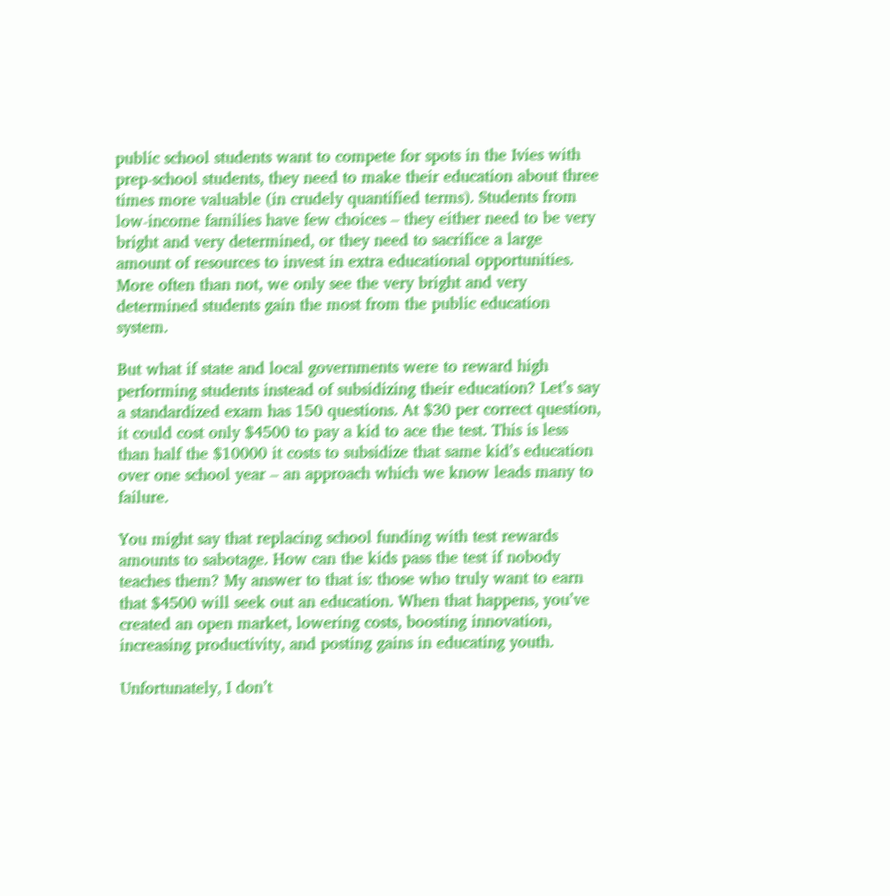public school students want to compete for spots in the Ivies with prep-school students, they need to make their education about three times more valuable (in crudely quantified terms). Students from low-income families have few choices – they either need to be very bright and very determined, or they need to sacrifice a large amount of resources to invest in extra educational opportunities. More often than not, we only see the very bright and very determined students gain the most from the public education system.

But what if state and local governments were to reward high performing students instead of subsidizing their education? Let’s say a standardized exam has 150 questions. At $30 per correct question, it could cost only $4500 to pay a kid to ace the test. This is less than half the $10000 it costs to subsidize that same kid’s education over one school year – an approach which we know leads many to failure.

You might say that replacing school funding with test rewards amounts to sabotage. How can the kids pass the test if nobody teaches them? My answer to that is: those who truly want to earn that $4500 will seek out an education. When that happens, you’ve created an open market, lowering costs, boosting innovation, increasing productivity, and posting gains in educating youth.

Unfortunately, I don’t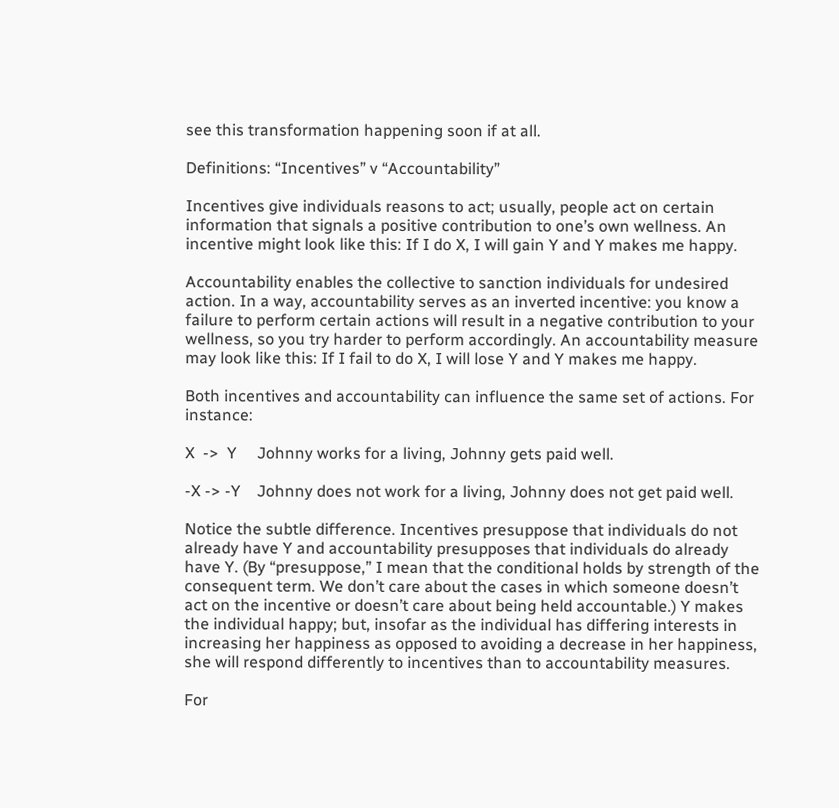see this transformation happening soon if at all.

Definitions: “Incentives” v “Accountability”

Incentives give individuals reasons to act; usually, people act on certain information that signals a positive contribution to one’s own wellness. An incentive might look like this: If I do X, I will gain Y and Y makes me happy.

Accountability enables the collective to sanction individuals for undesired action. In a way, accountability serves as an inverted incentive: you know a failure to perform certain actions will result in a negative contribution to your wellness, so you try harder to perform accordingly. An accountability measure may look like this: If I fail to do X, I will lose Y and Y makes me happy.

Both incentives and accountability can influence the same set of actions. For instance:

X  ->  Y     Johnny works for a living, Johnny gets paid well.

-X -> -Y    Johnny does not work for a living, Johnny does not get paid well.

Notice the subtle difference. Incentives presuppose that individuals do not already have Y and accountability presupposes that individuals do already have Y. (By “presuppose,” I mean that the conditional holds by strength of the consequent term. We don’t care about the cases in which someone doesn’t act on the incentive or doesn’t care about being held accountable.) Y makes the individual happy; but, insofar as the individual has differing interests in increasing her happiness as opposed to avoiding a decrease in her happiness, she will respond differently to incentives than to accountability measures.

For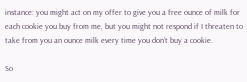instance: you might act on my offer to give you a free ounce of milk for each cookie you buy from me, but you might not respond if I threaten to take from you an ounce milk every time you don’t buy a cookie.

So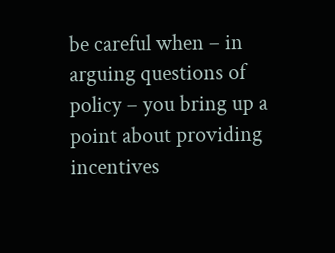be careful when – in arguing questions of policy – you bring up a point about providing incentives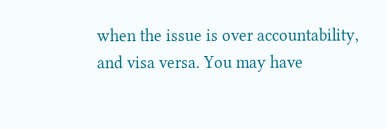when the issue is over accountability, and visa versa. You may have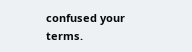confused your terms.